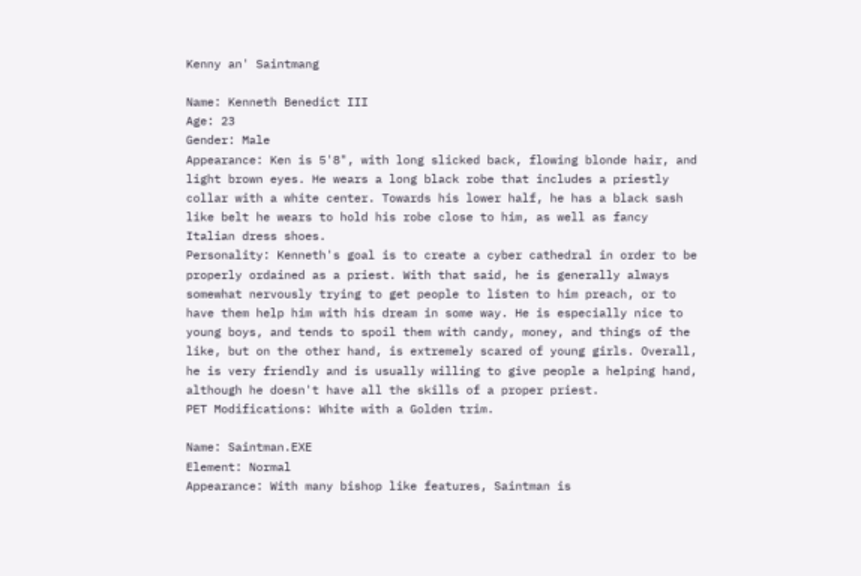Kenny an' Saintmang

Name: Kenneth Benedict III
Age: 23
Gender: Male
Appearance: Ken is 5'8", with long slicked back, flowing blonde hair, and light brown eyes. He wears a long black robe that includes a priestly collar with a white center. Towards his lower half, he has a black sash like belt he wears to hold his robe close to him, as well as fancy Italian dress shoes.
Personality: Kenneth's goal is to create a cyber cathedral in order to be properly ordained as a priest. With that said, he is generally always somewhat nervously trying to get people to listen to him preach, or to have them help him with his dream in some way. He is especially nice to young boys, and tends to spoil them with candy, money, and things of the like, but on the other hand, is extremely scared of young girls. Overall, he is very friendly and is usually willing to give people a helping hand, although he doesn't have all the skills of a proper priest.
PET Modifications: White with a Golden trim.

Name: Saintman.EXE
Element: Normal
Appearance: With many bishop like features, Saintman is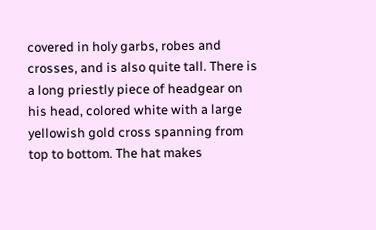covered in holy garbs, robes and crosses, and is also quite tall. There is a long priestly piece of headgear on his head, colored white with a large yellowish gold cross spanning from top to bottom. The hat makes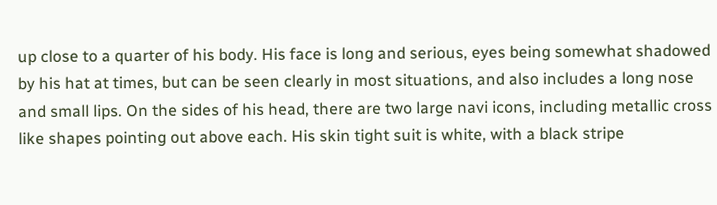up close to a quarter of his body. His face is long and serious, eyes being somewhat shadowed by his hat at times, but can be seen clearly in most situations, and also includes a long nose and small lips. On the sides of his head, there are two large navi icons, including metallic cross like shapes pointing out above each. His skin tight suit is white, with a black stripe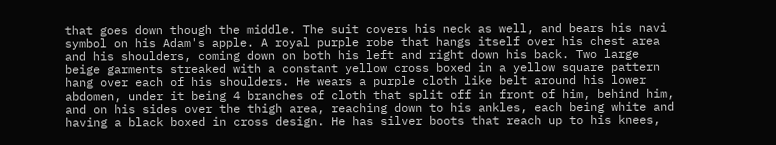that goes down though the middle. The suit covers his neck as well, and bears his navi symbol on his Adam's apple. A royal purple robe that hangs itself over his chest area and his shoulders, coming down on both his left and right down his back. Two large beige garments streaked with a constant yellow cross boxed in a yellow square pattern hang over each of his shoulders. He wears a purple cloth like belt around his lower abdomen, under it being 4 branches of cloth that split off in front of him, behind him, and on his sides over the thigh area, reaching down to his ankles, each being white and having a black boxed in cross design. He has silver boots that reach up to his knees,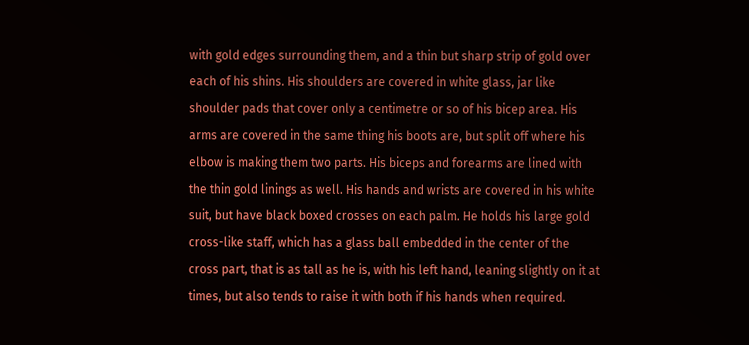with gold edges surrounding them, and a thin but sharp strip of gold over each of his shins. His shoulders are covered in white glass, jar like shoulder pads that cover only a centimetre or so of his bicep area. His arms are covered in the same thing his boots are, but split off where his elbow is making them two parts. His biceps and forearms are lined with the thin gold linings as well. His hands and wrists are covered in his white suit, but have black boxed crosses on each palm. He holds his large gold cross-like staff, which has a glass ball embedded in the center of the cross part, that is as tall as he is, with his left hand, leaning slightly on it at times, but also tends to raise it with both if his hands when required.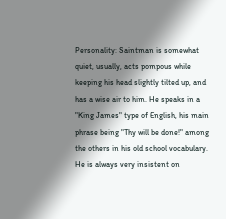Personality: Saintman is somewhat quiet, usually, acts pompous while keeping his head slightly tilted up, and has a wise air to him. He speaks in a "King James" type of English, his main phrase being "Thy will be done!" among the others in his old school vocabulary. He is always very insistent on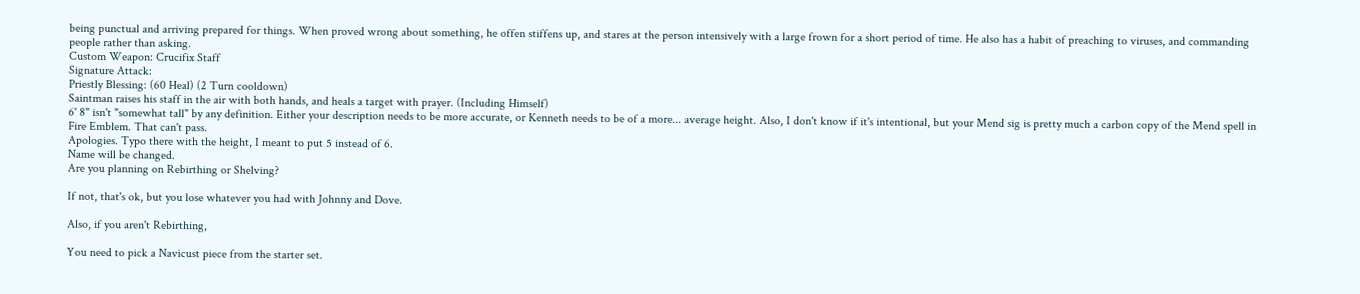being punctual and arriving prepared for things. When proved wrong about something, he offen stiffens up, and stares at the person intensively with a large frown for a short period of time. He also has a habit of preaching to viruses, and commanding people rather than asking.
Custom Weapon: Crucifix Staff
Signature Attack:
Priestly Blessing: (60 Heal) (2 Turn cooldown)
Saintman raises his staff in the air with both hands, and heals a target with prayer. (Including Himself)
6' 8" isn't "somewhat tall" by any definition. Either your description needs to be more accurate, or Kenneth needs to be of a more... average height. Also, I don't know if it's intentional, but your Mend sig is pretty much a carbon copy of the Mend spell in Fire Emblem. That can't pass.
Apologies. Typo there with the height, I meant to put 5 instead of 6.
Name will be changed.
Are you planning on Rebirthing or Shelving?

If not, that's ok, but you lose whatever you had with Johnny and Dove.

Also, if you aren't Rebirthing,

You need to pick a Navicust piece from the starter set.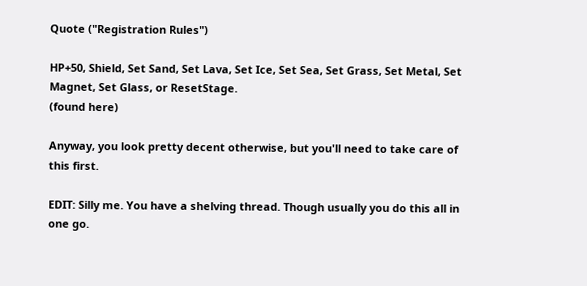Quote ("Registration Rules")

HP+50, Shield, Set Sand, Set Lava, Set Ice, Set Sea, Set Grass, Set Metal, Set Magnet, Set Glass, or ResetStage.
(found here)

Anyway, you look pretty decent otherwise, but you'll need to take care of this first.

EDIT: Silly me. You have a shelving thread. Though usually you do this all in one go.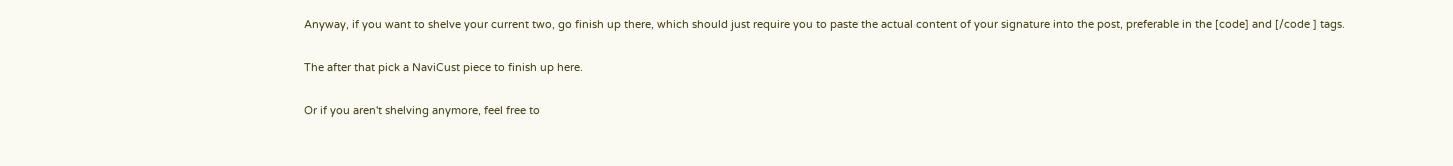Anyway, if you want to shelve your current two, go finish up there, which should just require you to paste the actual content of your signature into the post, preferable in the [code] and [/code ] tags.

The after that pick a NaviCust piece to finish up here.

Or if you aren't shelving anymore, feel free to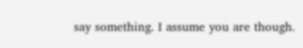say something. I assume you are though.